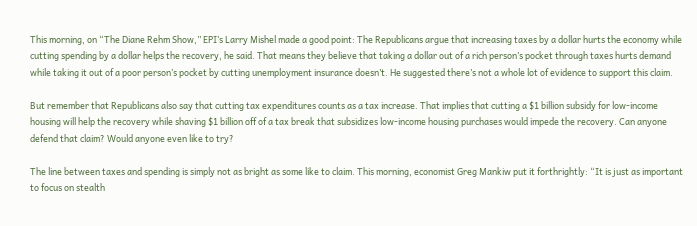This morning, on “The Diane Rehm Show,” EPI’s Larry Mishel made a good point: The Republicans argue that increasing taxes by a dollar hurts the economy while cutting spending by a dollar helps the recovery, he said. That means they believe that taking a dollar out of a rich person’s pocket through taxes hurts demand while taking it out of a poor person’s pocket by cutting unemployment insurance doesn’t. He suggested there’s not a whole lot of evidence to support this claim.

But remember that Republicans also say that cutting tax expenditures counts as a tax increase. That implies that cutting a $1 billion subsidy for low-income housing will help the recovery while shaving $1 billion off of a tax break that subsidizes low-income housing purchases would impede the recovery. Can anyone defend that claim? Would anyone even like to try?

The line between taxes and spending is simply not as bright as some like to claim. This morning, economist Greg Mankiw put it forthrightly: “It is just as important to focus on stealth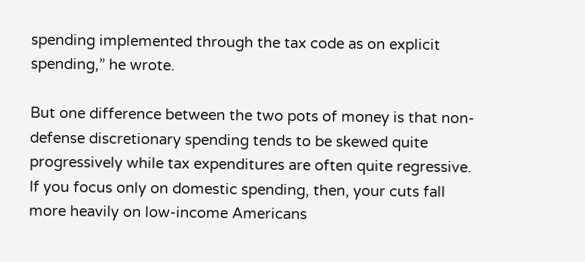spending implemented through the tax code as on explicit spending,” he wrote.

But one difference between the two pots of money is that non-defense discretionary spending tends to be skewed quite progressively while tax expenditures are often quite regressive. If you focus only on domestic spending, then, your cuts fall more heavily on low-income Americans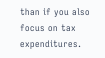than if you also focus on tax expenditures.